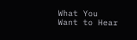What You Want to Hear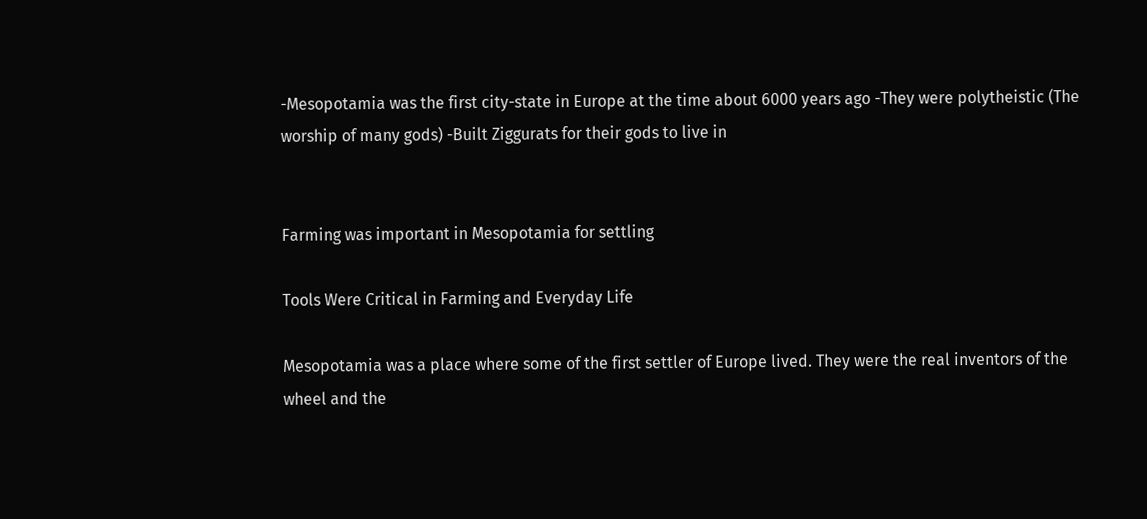-Mesopotamia was the first city-state in Europe at the time about 6000 years ago -They were polytheistic (The worship of many gods) -Built Ziggurats for their gods to live in


Farming was important in Mesopotamia for settling

Tools Were Critical in Farming and Everyday Life

Mesopotamia was a place where some of the first settler of Europe lived. They were the real inventors of the wheel and the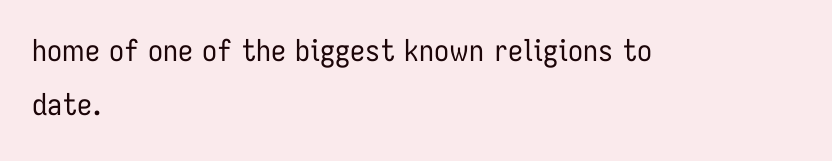home of one of the biggest known religions to date.